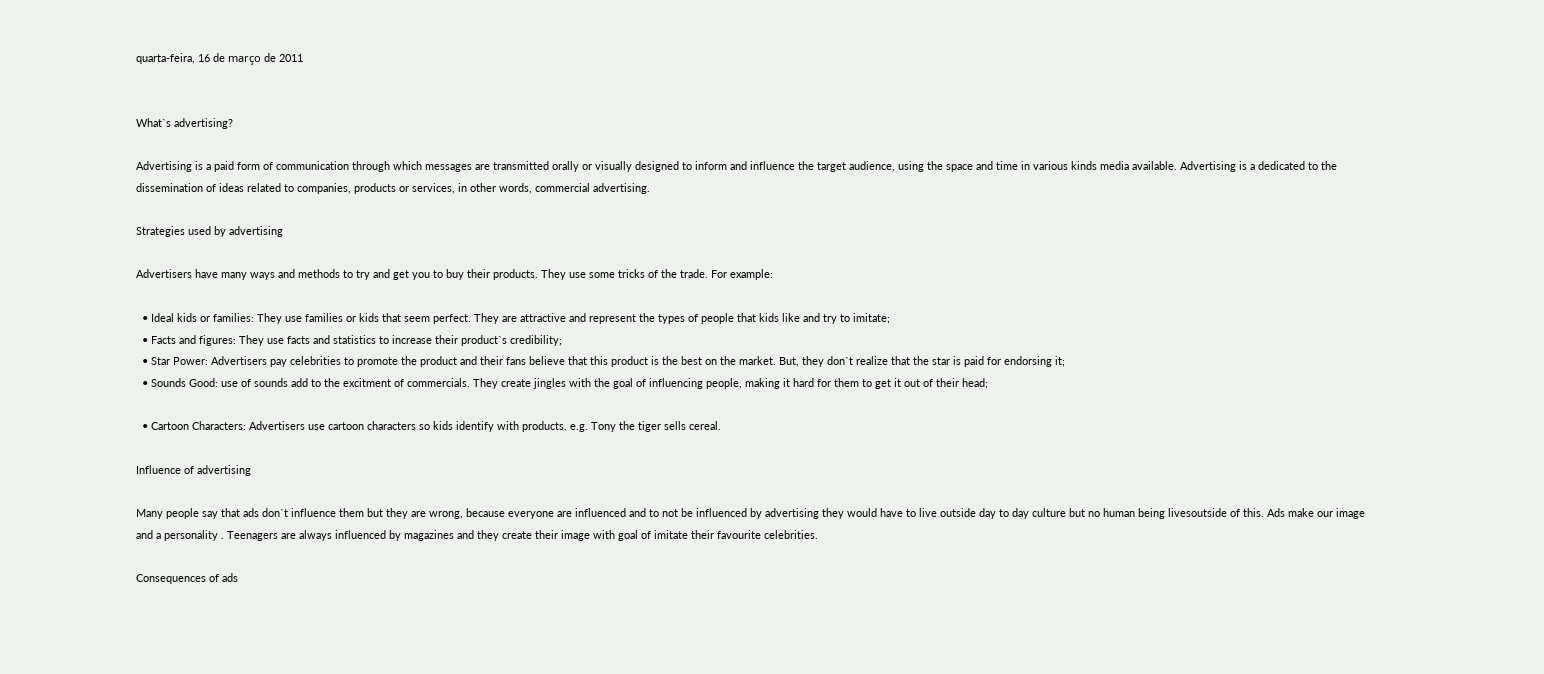quarta-feira, 16 de março de 2011


What`s advertising?

Advertising is a paid form of communication through which messages are transmitted orally or visually designed to inform and influence the target audience, using the space and time in various kinds media available. Advertising is a dedicated to the dissemination of ideas related to companies, products or services, in other words, commercial advertising.

Strategies used by advertising

Advertisers have many ways and methods to try and get you to buy their products. They use some tricks of the trade. For example:

  • Ideal kids or families: They use families or kids that seem perfect. They are attractive and represent the types of people that kids like and try to imitate;
  • Facts and figures: They use facts and statistics to increase their product`s credibility;
  • Star Power: Advertisers pay celebrities to promote the product and their fans believe that this product is the best on the market. But, they don`t realize that the star is paid for endorsing it;
  • Sounds Good: use of sounds add to the excitment of commercials. They create jingles with the goal of influencing people, making it hard for them to get it out of their head;

  • Cartoon Characters: Advertisers use cartoon characters so kids identify with products. e.g. Tony the tiger sells cereal.

Influence of advertising

Many people say that ads don`t influence them but they are wrong, because everyone are influenced and to not be influenced by advertising they would have to live outside day to day culture but no human being livesoutside of this. Ads make our image and a personality . Teenagers are always influenced by magazines and they create their image with goal of imitate their favourite celebrities.

Consequences of ads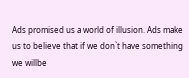Ads promised us a world of illusion. Ads make us to believe that if we don`t have something we willbe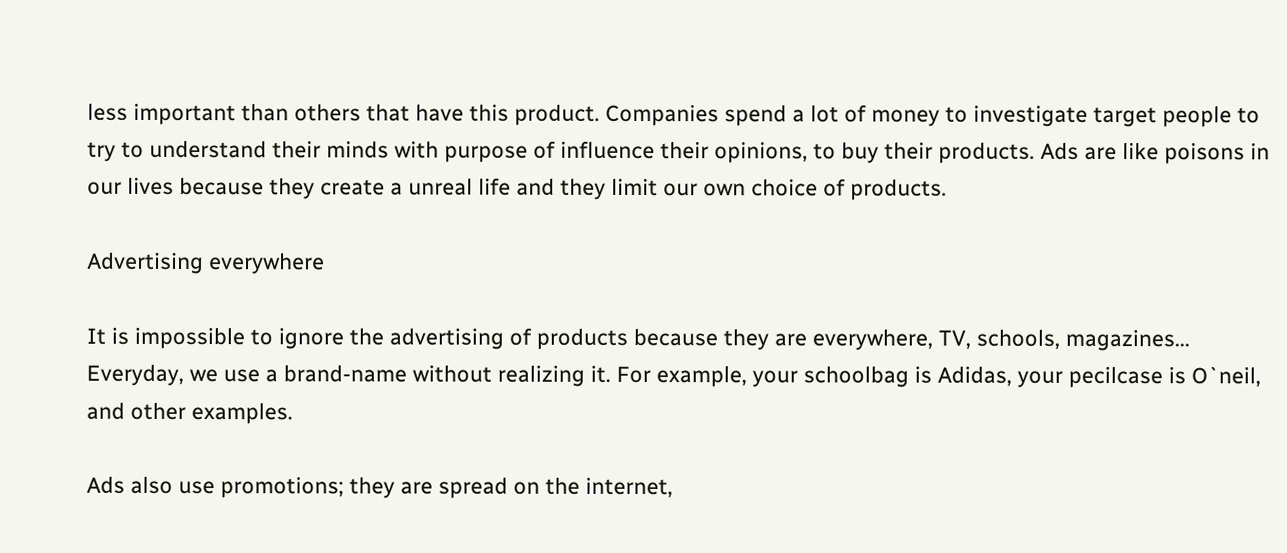less important than others that have this product. Companies spend a lot of money to investigate target people to try to understand their minds with purpose of influence their opinions, to buy their products. Ads are like poisons in our lives because they create a unreal life and they limit our own choice of products.

Advertising everywhere

It is impossible to ignore the advertising of products because they are everywhere, TV, schools, magazines... Everyday, we use a brand-name without realizing it. For example, your schoolbag is Adidas, your pecilcase is O`neil, and other examples.

Ads also use promotions; they are spread on the internet,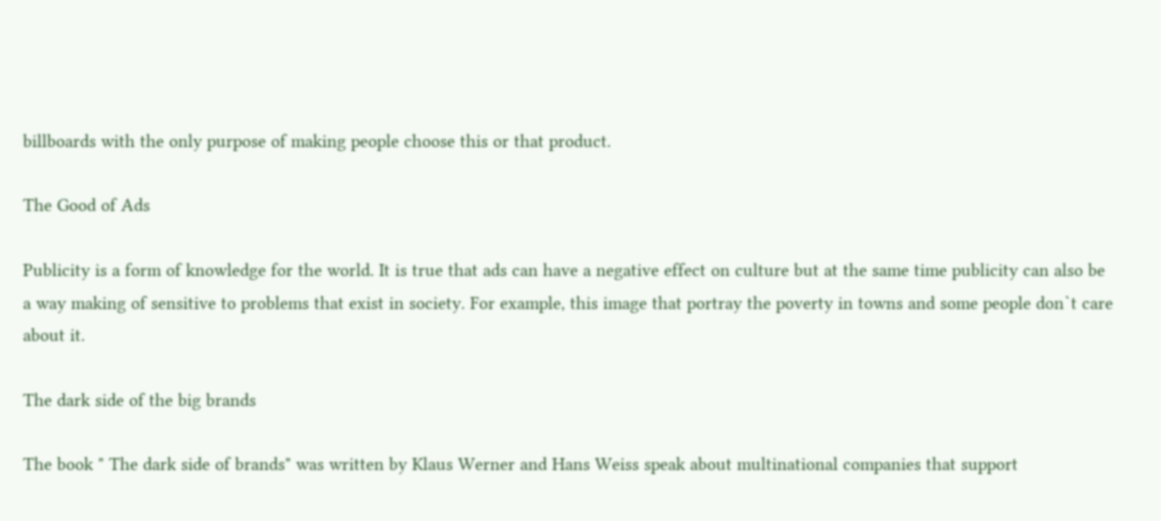billboards with the only purpose of making people choose this or that product.

The Good of Ads

Publicity is a form of knowledge for the world. It is true that ads can have a negative effect on culture but at the same time publicity can also be a way making of sensitive to problems that exist in society. For example, this image that portray the poverty in towns and some people don`t care about it.

The dark side of the big brands

The book " The dark side of brands" was written by Klaus Werner and Hans Weiss speak about multinational companies that support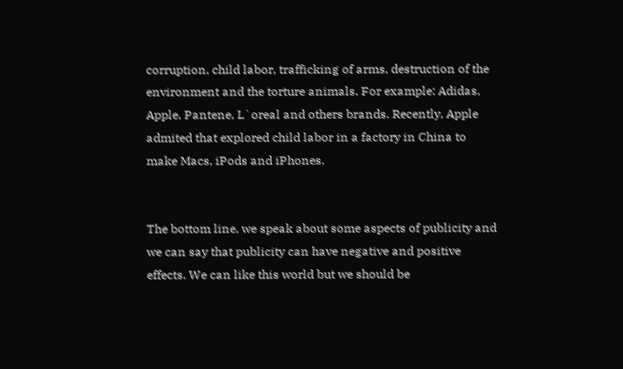corruption, child labor, trafficking of arms, destruction of the environment and the torture animals. For example: Adidas, Apple, Pantene, L`oreal and others brands. Recently, Apple admited that explored child labor in a factory in China to make Macs, iPods and iPhones.


The bottom line, we speak about some aspects of publicity and we can say that publicity can have negative and positive effects. We can like this world but we should be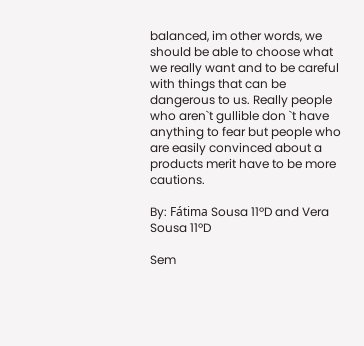balanced, im other words, we should be able to choose what we really want and to be careful with things that can be dangerous to us. Really people who aren`t gullible don `t have anything to fear but people who are easily convinced about a products merit have to be more cautions.

By: Fátima Sousa 11ºD and Vera Sousa 11ºD

Sem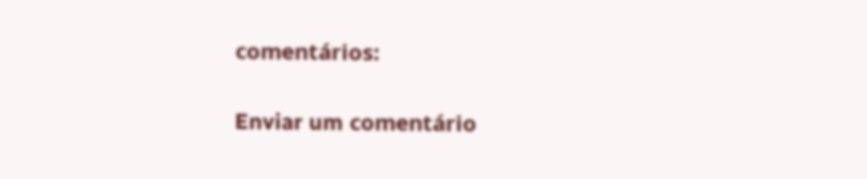comentários:

Enviar um comentário